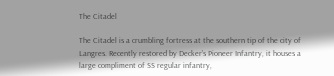The Citadel

The Citadel is a crumbling fortress at the southern tip of the city of Langres. Recently restored by Decker’s Pioneer Infantry, it houses a large compliment of SS regular infantry,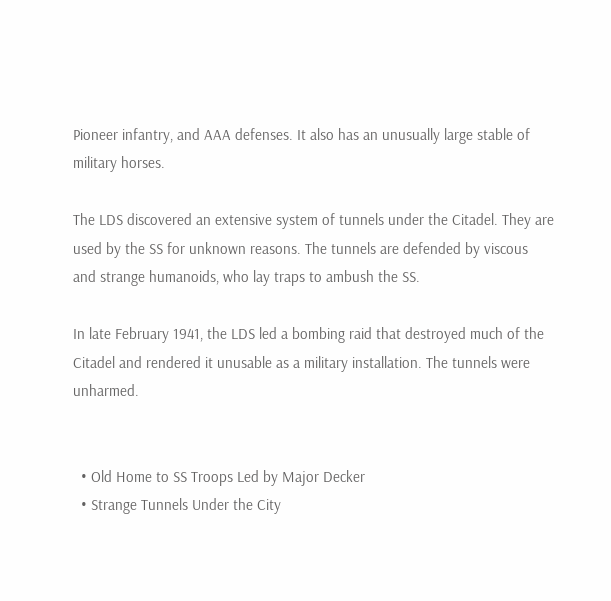Pioneer infantry, and AAA defenses. It also has an unusually large stable of military horses.

The LDS discovered an extensive system of tunnels under the Citadel. They are used by the SS for unknown reasons. The tunnels are defended by viscous and strange humanoids, who lay traps to ambush the SS.

In late February 1941, the LDS led a bombing raid that destroyed much of the Citadel and rendered it unusable as a military installation. The tunnels were unharmed.


  • Old Home to SS Troops Led by Major Decker
  • Strange Tunnels Under the City